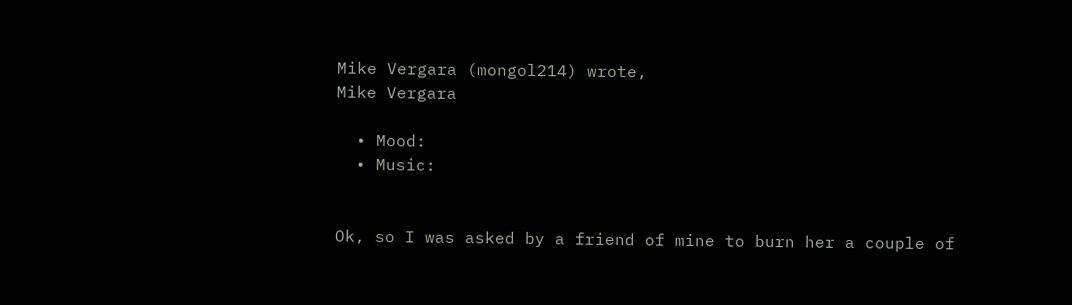Mike Vergara (mongol214) wrote,
Mike Vergara

  • Mood:
  • Music:


Ok, so I was asked by a friend of mine to burn her a couple of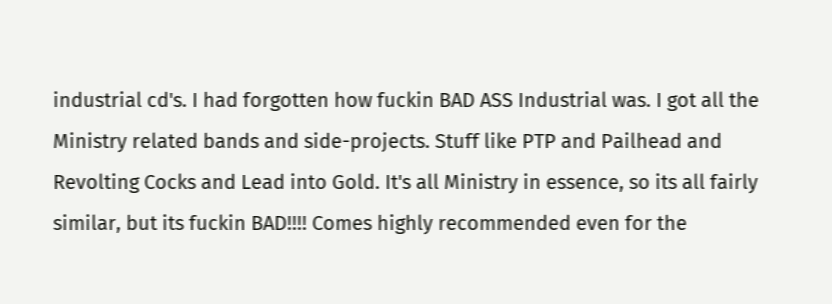industrial cd's. I had forgotten how fuckin BAD ASS Industrial was. I got all the Ministry related bands and side-projects. Stuff like PTP and Pailhead and Revolting Cocks and Lead into Gold. It's all Ministry in essence, so its all fairly similar, but its fuckin BAD!!!! Comes highly recommended even for the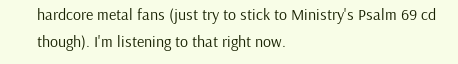hardcore metal fans (just try to stick to Ministry's Psalm 69 cd though). I'm listening to that right now.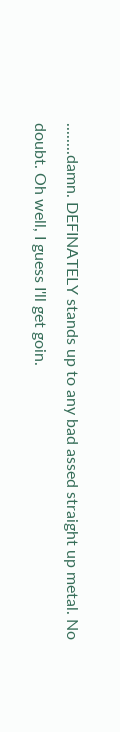........damn. DEFINATELY stands up to any bad assed straight up metal. No doubt. Oh well, I guess I'll get goin.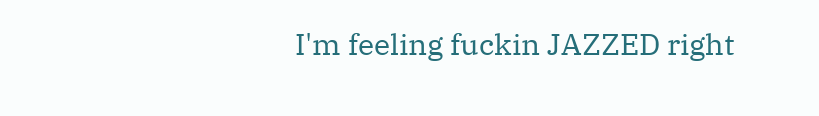I'm feeling fuckin JAZZED right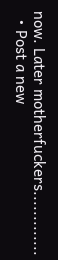now. Later motherfuckers.............
  • Post a new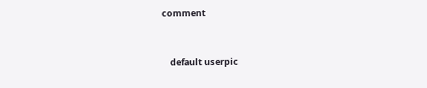comment


    default userpic